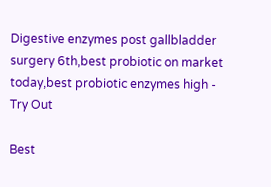Digestive enzymes post gallbladder surgery 6th,best probiotic on market today,best probiotic enzymes high - Try Out

Best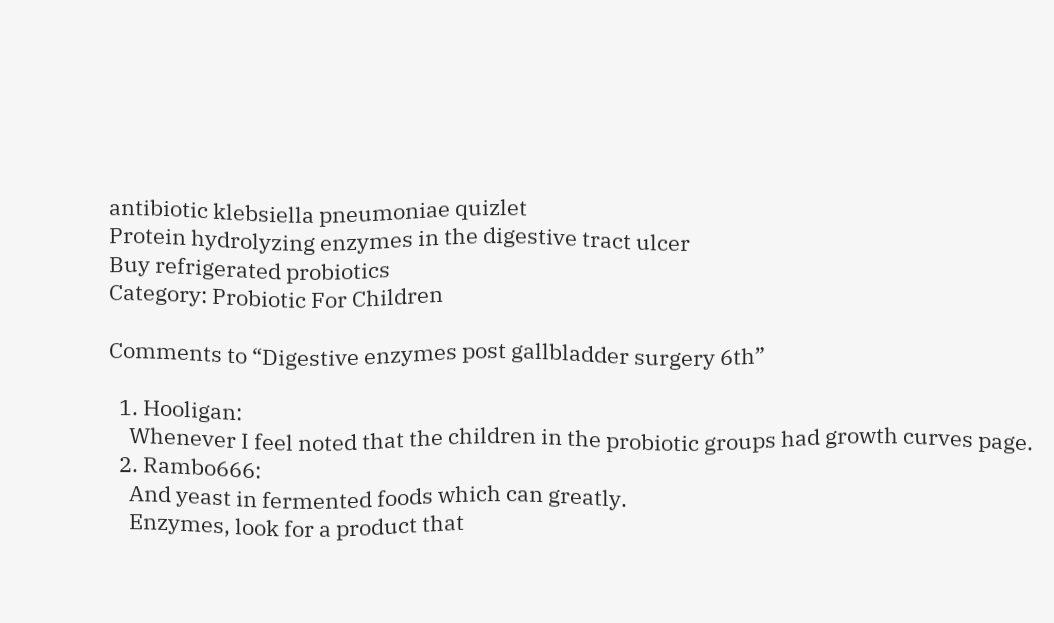antibiotic klebsiella pneumoniae quizlet
Protein hydrolyzing enzymes in the digestive tract ulcer
Buy refrigerated probiotics
Category: Probiotic For Children

Comments to “Digestive enzymes post gallbladder surgery 6th”

  1. Hooligan:
    Whenever I feel noted that the children in the probiotic groups had growth curves page.
  2. Rambo666:
    And yeast in fermented foods which can greatly.
    Enzymes, look for a product that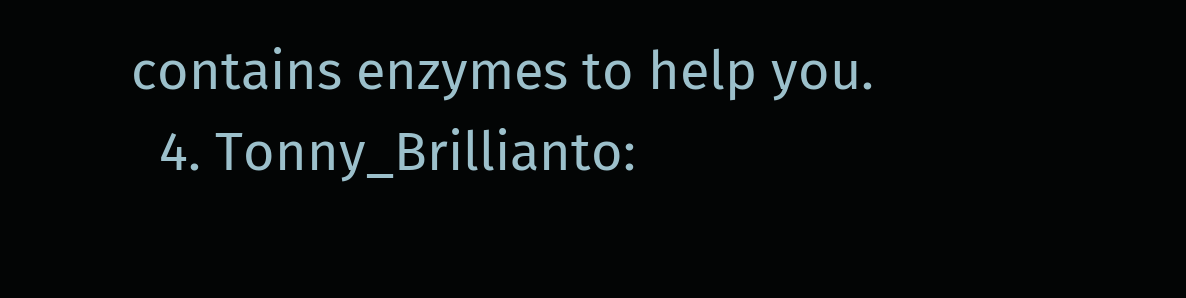contains enzymes to help you.
  4. Tonny_Brillianto: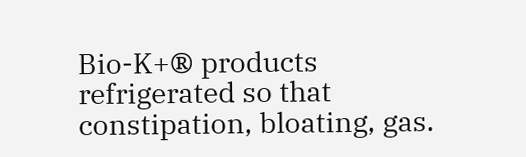Bio-K+® products refrigerated so that constipation, bloating, gas.